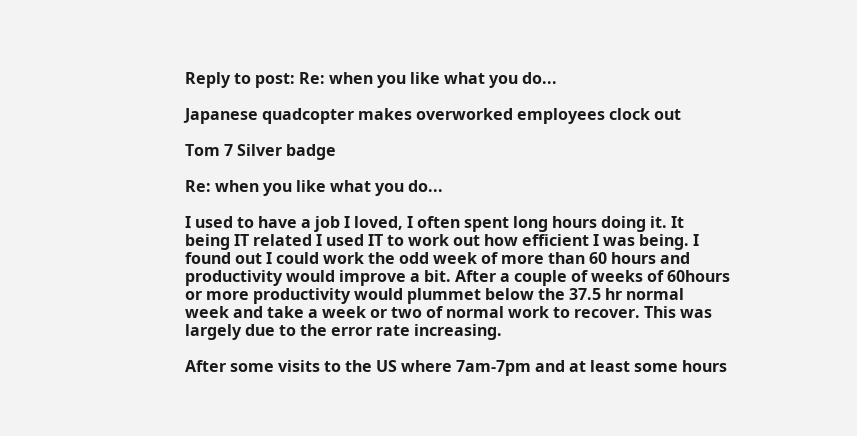Reply to post: Re: when you like what you do...

Japanese quadcopter makes overworked employees clock out

Tom 7 Silver badge

Re: when you like what you do...

I used to have a job I loved, I often spent long hours doing it. It being IT related I used IT to work out how efficient I was being. I found out I could work the odd week of more than 60 hours and productivity would improve a bit. After a couple of weeks of 60hours or more productivity would plummet below the 37.5 hr normal week and take a week or two of normal work to recover. This was largely due to the error rate increasing.

After some visits to the US where 7am-7pm and at least some hours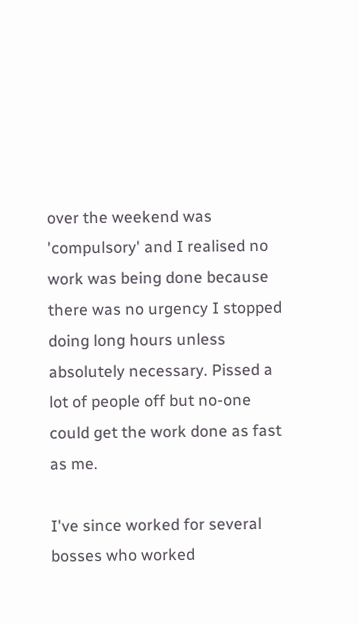over the weekend was 'compulsory' and I realised no work was being done because there was no urgency I stopped doing long hours unless absolutely necessary. Pissed a lot of people off but no-one could get the work done as fast as me.

I've since worked for several bosses who worked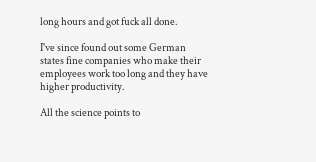long hours and got fuck all done.

I've since found out some German states fine companies who make their employees work too long and they have higher productivity.

All the science points to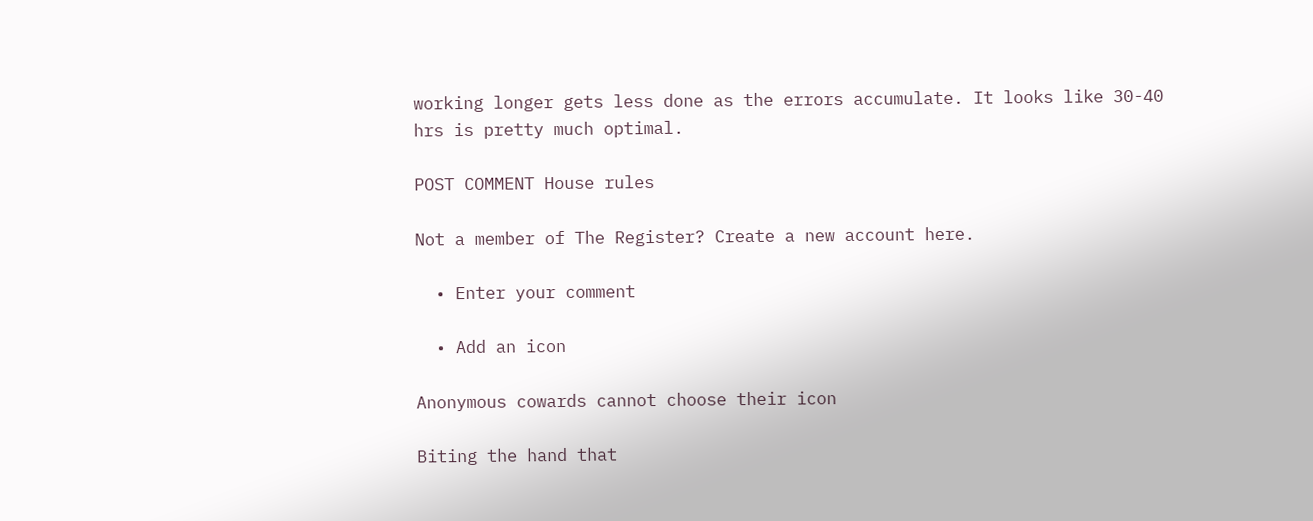working longer gets less done as the errors accumulate. It looks like 30-40 hrs is pretty much optimal.

POST COMMENT House rules

Not a member of The Register? Create a new account here.

  • Enter your comment

  • Add an icon

Anonymous cowards cannot choose their icon

Biting the hand that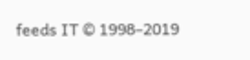feeds IT © 1998–2019